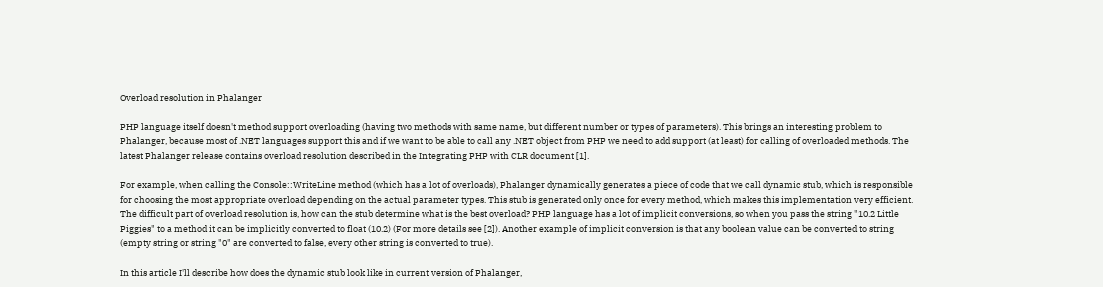Overload resolution in Phalanger

PHP language itself doesn't method support overloading (having two methods with same name, but different number or types of parameters). This brings an interesting problem to Phalanger, because most of .NET languages support this and if we want to be able to call any .NET object from PHP we need to add support (at least) for calling of overloaded methods. The latest Phalanger release contains overload resolution described in the Integrating PHP with CLR document [1].

For example, when calling the Console::WriteLine method (which has a lot of overloads), Phalanger dynamically generates a piece of code that we call dynamic stub, which is responsible for choosing the most appropriate overload depending on the actual parameter types. This stub is generated only once for every method, which makes this implementation very efficient. The difficult part of overload resolution is, how can the stub determine what is the best overload? PHP language has a lot of implicit conversions, so when you pass the string "10.2 Little Piggies" to a method it can be implicitly converted to float (10.2) (For more details see [2]). Another example of implicit conversion is that any boolean value can be converted to string (empty string or string "0" are converted to false, every other string is converted to true).

In this article I'll describe how does the dynamic stub look like in current version of Phalanger,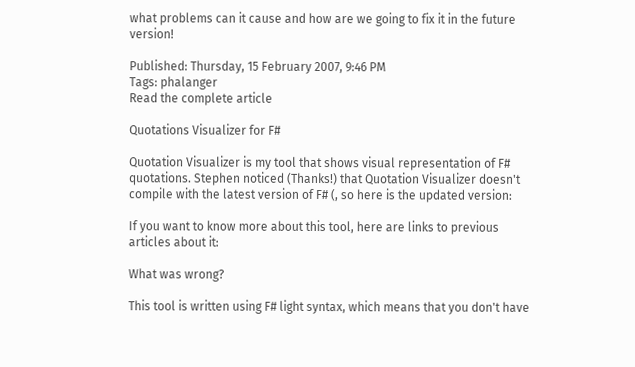what problems can it cause and how are we going to fix it in the future version!

Published: Thursday, 15 February 2007, 9:46 PM
Tags: phalanger
Read the complete article

Quotations Visualizer for F#

Quotation Visualizer is my tool that shows visual representation of F# quotations. Stephen noticed (Thanks!) that Quotation Visualizer doesn't compile with the latest version of F# (, so here is the updated version:

If you want to know more about this tool, here are links to previous articles about it:

What was wrong?

This tool is written using F# light syntax, which means that you don't have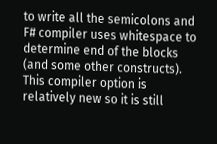to write all the semicolons and F# compiler uses whitespace to determine end of the blocks (and some other constructs). This compiler option is relatively new so it is still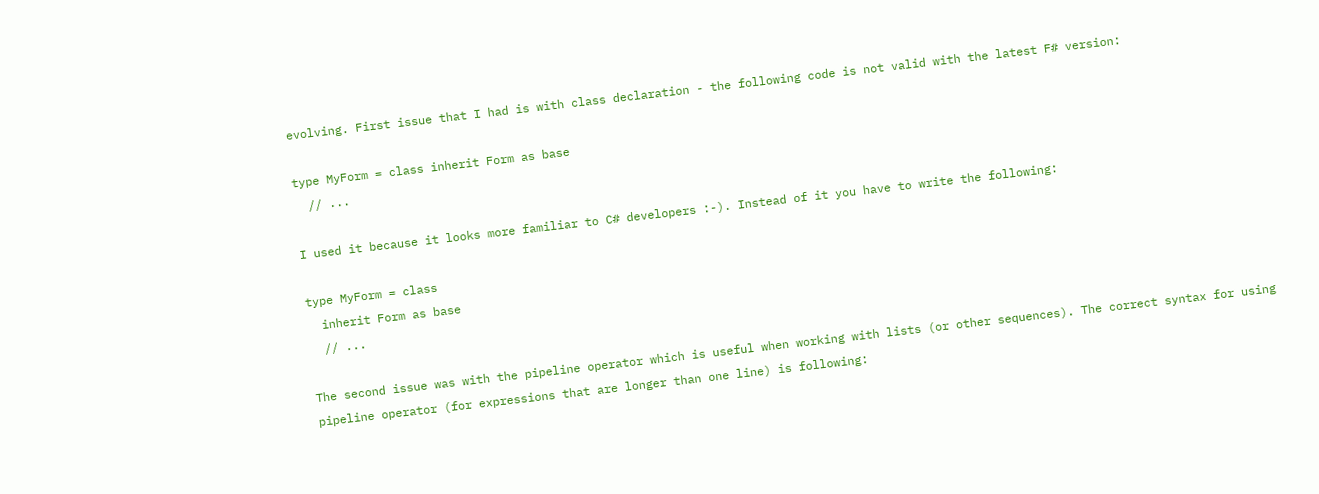evolving. First issue that I had is with class declaration - the following code is not valid with the latest F# version:

type MyForm = class inherit Form as base
  // ...

I used it because it looks more familiar to C# developers :-). Instead of it you have to write the following:

type MyForm = class
  inherit Form as base
  // ...

The second issue was with the pipeline operator which is useful when working with lists (or other sequences). The correct syntax for using pipeline operator (for expressions that are longer than one line) is following: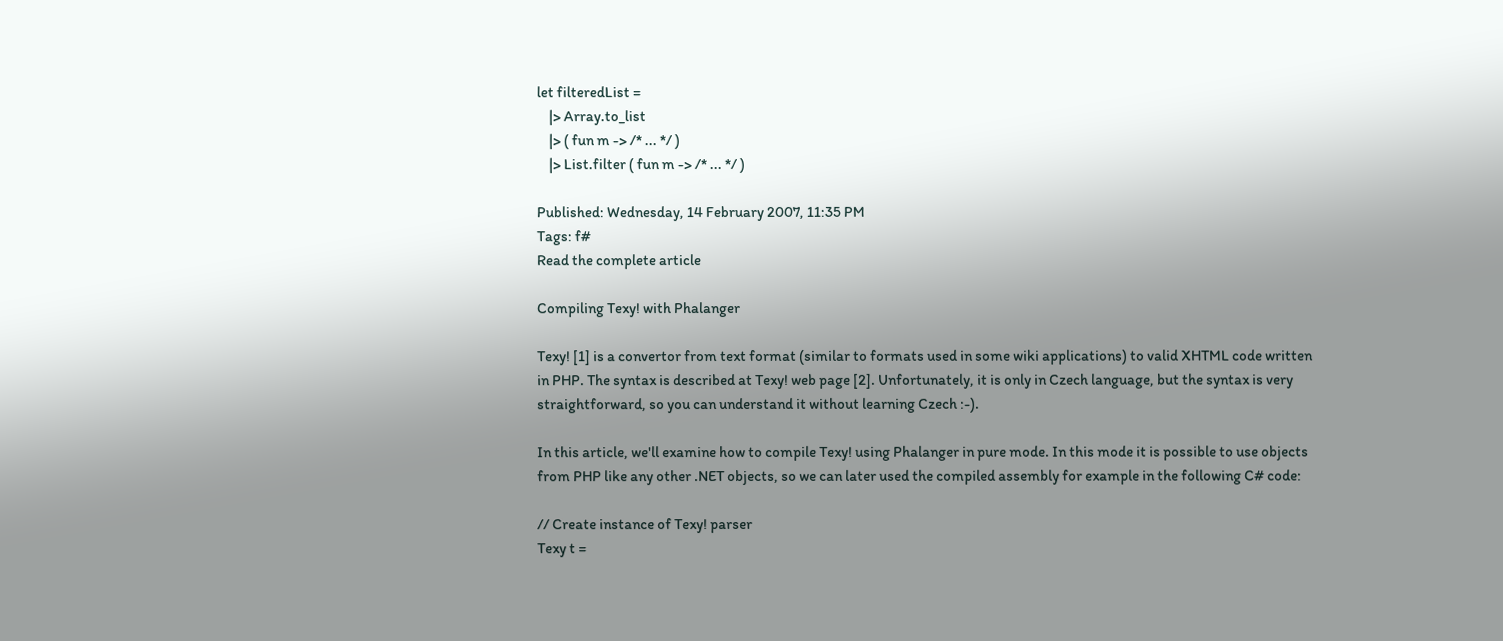let filteredList =
    |> Array.to_list
    |> ( fun m -> /* ... */ )
    |> List.filter ( fun m -> /* ... */ )

Published: Wednesday, 14 February 2007, 11:35 PM
Tags: f#
Read the complete article

Compiling Texy! with Phalanger

Texy! [1] is a convertor from text format (similar to formats used in some wiki applications) to valid XHTML code written in PHP. The syntax is described at Texy! web page [2]. Unfortunately, it is only in Czech language, but the syntax is very straightforward, so you can understand it without learning Czech :-).

In this article, we'll examine how to compile Texy! using Phalanger in pure mode. In this mode it is possible to use objects from PHP like any other .NET objects, so we can later used the compiled assembly for example in the following C# code:

// Create instance of Texy! parser
Texy t =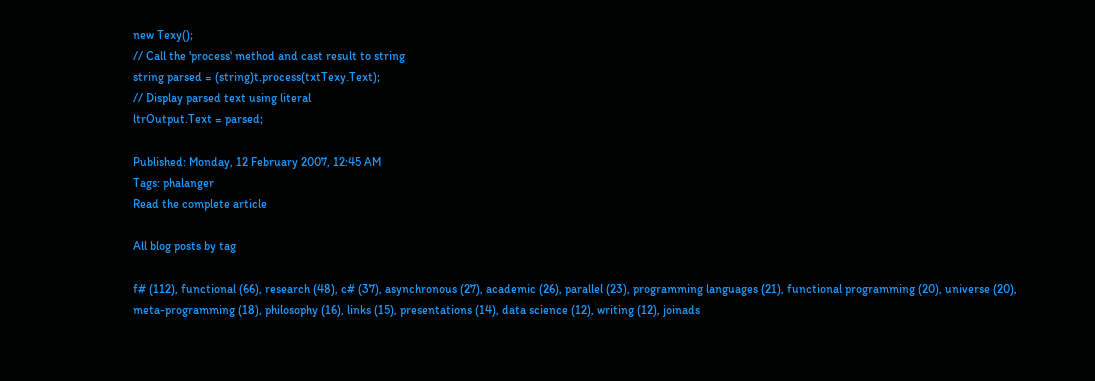new Texy();
// Call the 'process' method and cast result to string
string parsed = (string)t.process(txtTexy.Text);
// Display parsed text using literal
ltrOutput.Text = parsed;

Published: Monday, 12 February 2007, 12:45 AM
Tags: phalanger
Read the complete article

All blog posts by tag

f# (112), functional (66), research (48), c# (37), asynchronous (27), academic (26), parallel (23), programming languages (21), functional programming (20), universe (20), meta-programming (18), philosophy (16), links (15), presentations (14), data science (12), writing (12), joinads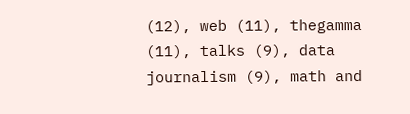(12), web (11), thegamma (11), talks (9), data journalism (9), math and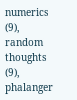numerics (9), random thoughts (9), phalanger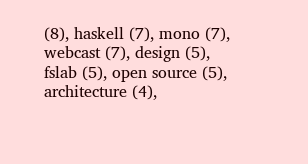(8), haskell (7), mono (7), webcast (7), design (5), fslab (5), open source (5), architecture (4),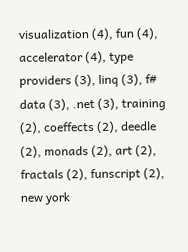visualization (4), fun (4), accelerator (4), type providers (3), linq (3), f# data (3), .net (3), training (2), coeffects (2), deedle (2), monads (2), art (2), fractals (2), funscript (2), new york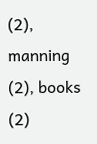(2), manning (2), books (2)